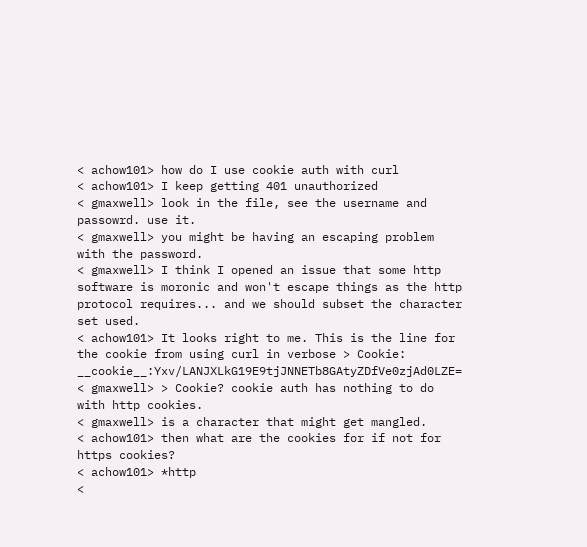< achow101> how do I use cookie auth with curl
< achow101> I keep getting 401 unauthorized
< gmaxwell> look in the file, see the username and passowrd. use it.
< gmaxwell> you might be having an escaping problem with the password.
< gmaxwell> I think I opened an issue that some http software is moronic and won't escape things as the http protocol requires... and we should subset the character set used.
< achow101> It looks right to me. This is the line for the cookie from using curl in verbose > Cookie: __cookie__:Yxv/LANJXLkG19E9tjJNNETb8GAtyZDfVe0zjAd0LZE=
< gmaxwell> > Cookie? cookie auth has nothing to do with http cookies.
< gmaxwell> is a character that might get mangled.
< achow101> then what are the cookies for if not for https cookies?
< achow101> *http
<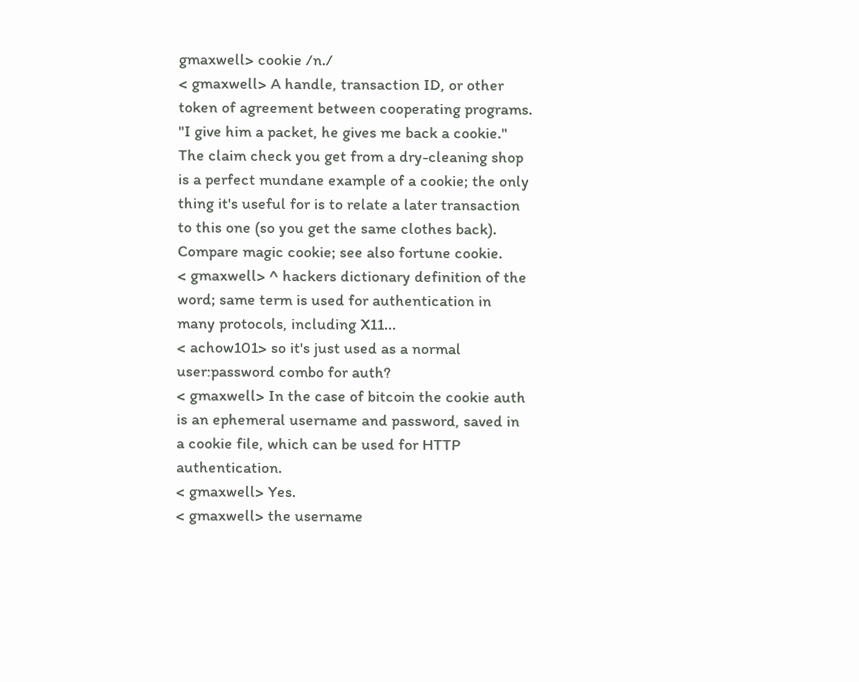gmaxwell> cookie /n./
< gmaxwell> A handle, transaction ID, or other token of agreement between cooperating programs. "I give him a packet, he gives me back a cookie." The claim check you get from a dry-cleaning shop is a perfect mundane example of a cookie; the only thing it's useful for is to relate a later transaction to this one (so you get the same clothes back). Compare magic cookie; see also fortune cookie.
< gmaxwell> ^ hackers dictionary definition of the word; same term is used for authentication in many protocols, including X11...
< achow101> so it's just used as a normal user:password combo for auth?
< gmaxwell> In the case of bitcoin the cookie auth is an ephemeral username and password, saved in a cookie file, which can be used for HTTP authentication.
< gmaxwell> Yes.
< gmaxwell> the username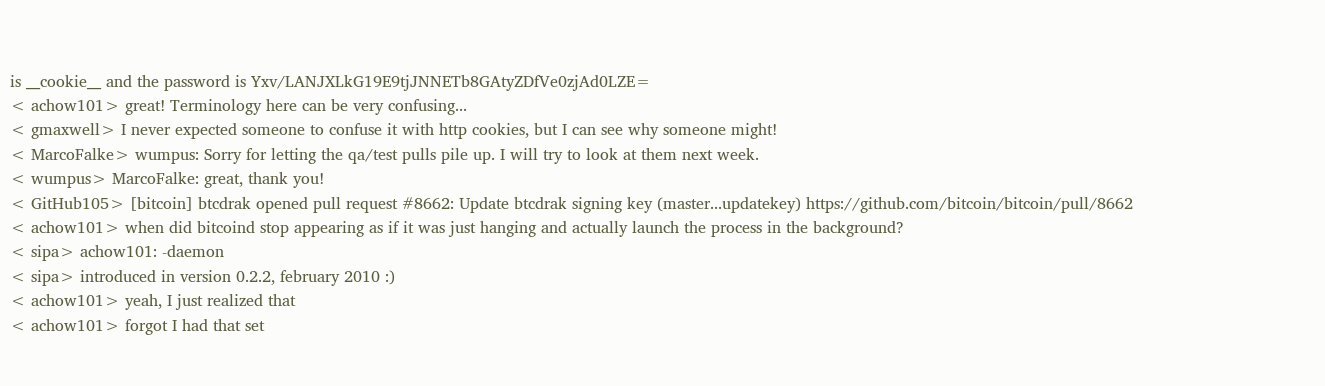is __cookie__ and the password is Yxv/LANJXLkG19E9tjJNNETb8GAtyZDfVe0zjAd0LZE=
< achow101> great! Terminology here can be very confusing...
< gmaxwell> I never expected someone to confuse it with http cookies, but I can see why someone might!
< MarcoFalke> wumpus: Sorry for letting the qa/test pulls pile up. I will try to look at them next week.
< wumpus> MarcoFalke: great, thank you!
< GitHub105> [bitcoin] btcdrak opened pull request #8662: Update btcdrak signing key (master...updatekey) https://github.com/bitcoin/bitcoin/pull/8662
< achow101> when did bitcoind stop appearing as if it was just hanging and actually launch the process in the background?
< sipa> achow101: -daemon
< sipa> introduced in version 0.2.2, february 2010 :)
< achow101> yeah, I just realized that
< achow101> forgot I had that set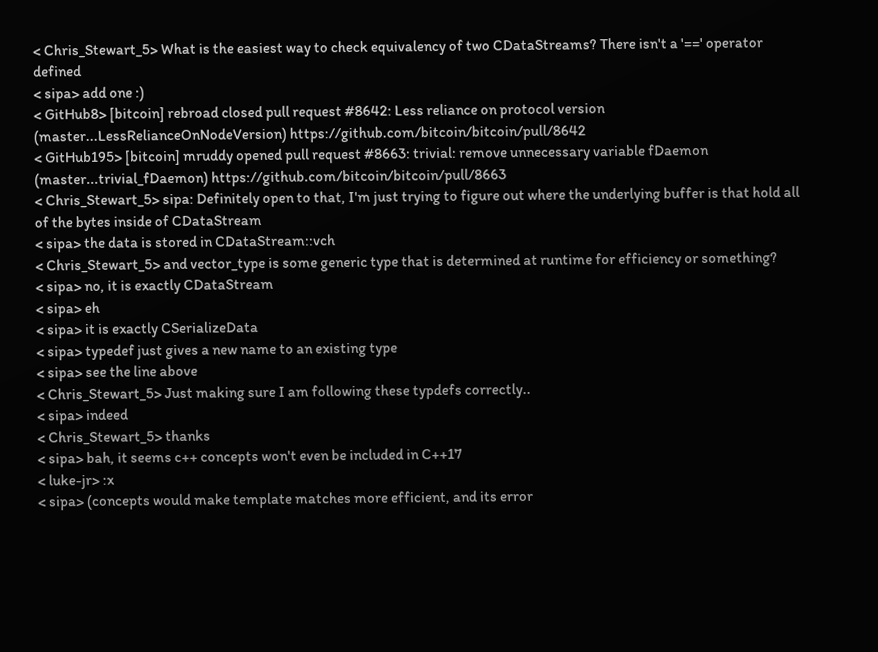< Chris_Stewart_5> What is the easiest way to check equivalency of two CDataStreams? There isn't a '==' operator defined
< sipa> add one :)
< GitHub8> [bitcoin] rebroad closed pull request #8642: Less reliance on protocol version (master...LessRelianceOnNodeVersion) https://github.com/bitcoin/bitcoin/pull/8642
< GitHub195> [bitcoin] mruddy opened pull request #8663: trivial: remove unnecessary variable fDaemon (master...trivial_fDaemon) https://github.com/bitcoin/bitcoin/pull/8663
< Chris_Stewart_5> sipa: Definitely open to that, I'm just trying to figure out where the underlying buffer is that hold all of the bytes inside of CDataStream
< sipa> the data is stored in CDataStream::vch
< Chris_Stewart_5> and vector_type is some generic type that is determined at runtime for efficiency or something?
< sipa> no, it is exactly CDataStream
< sipa> eh
< sipa> it is exactly CSerializeData
< sipa> typedef just gives a new name to an existing type
< sipa> see the line above
< Chris_Stewart_5> Just making sure I am following these typdefs correctly..
< sipa> indeed
< Chris_Stewart_5> thanks
< sipa> bah, it seems c++ concepts won't even be included in C++17
< luke-jr> :x
< sipa> (concepts would make template matches more efficient, and its error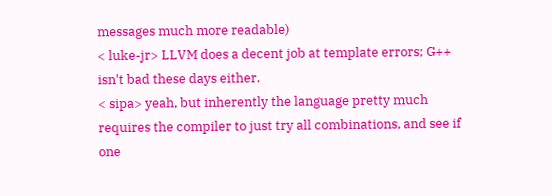messages much more readable)
< luke-jr> LLVM does a decent job at template errors; G++ isn't bad these days either.
< sipa> yeah, but inherently the language pretty much requires the compiler to just try all combinations, and see if one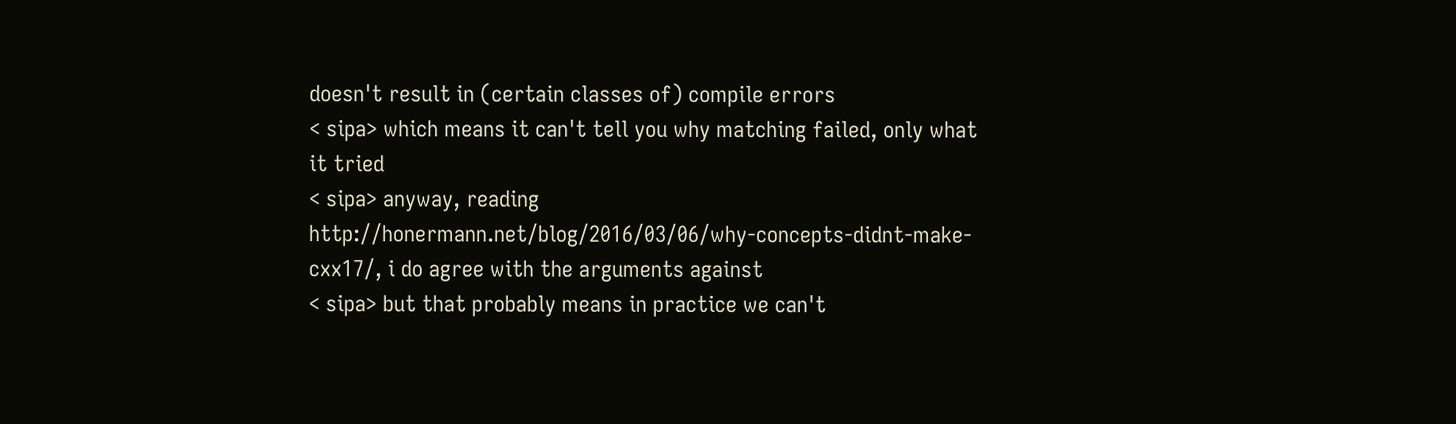doesn't result in (certain classes of) compile errors
< sipa> which means it can't tell you why matching failed, only what it tried
< sipa> anyway, reading http://honermann.net/blog/2016/03/06/why-concepts-didnt-make-cxx17/, i do agree with the arguments against
< sipa> but that probably means in practice we can't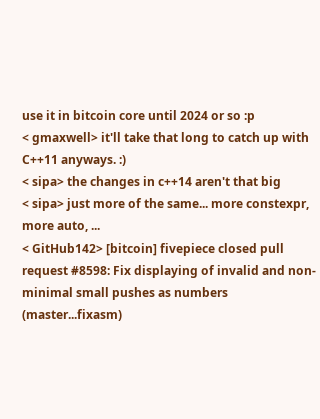use it in bitcoin core until 2024 or so :p
< gmaxwell> it'll take that long to catch up with C++11 anyways. :)
< sipa> the changes in c++14 aren't that big
< sipa> just more of the same... more constexpr, more auto, ...
< GitHub142> [bitcoin] fivepiece closed pull request #8598: Fix displaying of invalid and non-minimal small pushes as numbers (master...fixasm)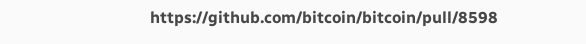https://github.com/bitcoin/bitcoin/pull/8598